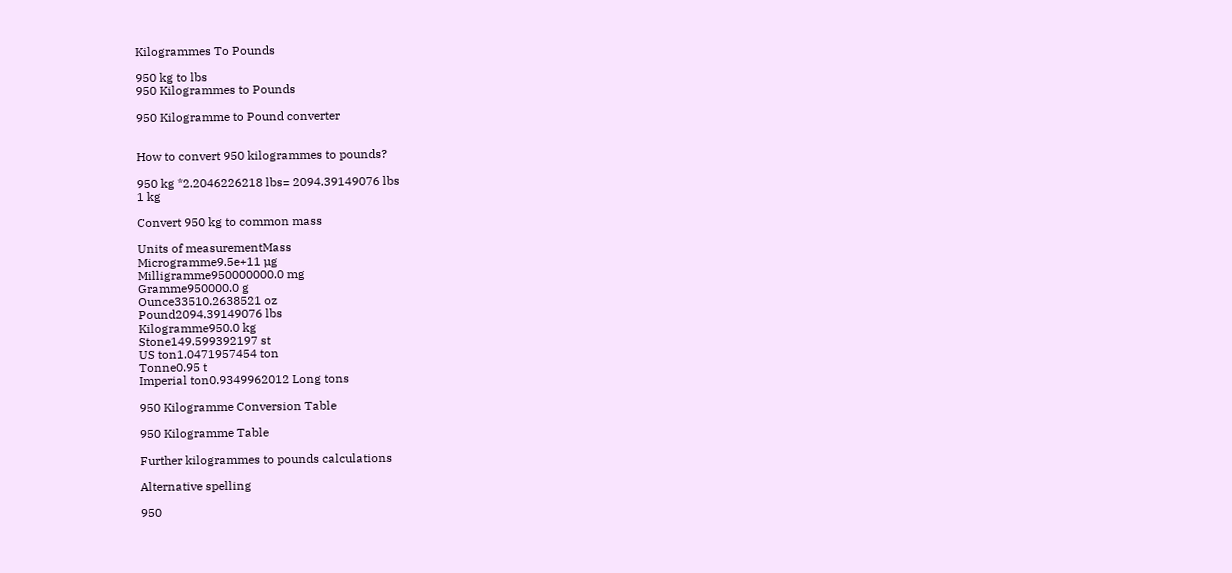Kilogrammes To Pounds

950 kg to lbs
950 Kilogrammes to Pounds

950 Kilogramme to Pound converter


How to convert 950 kilogrammes to pounds?

950 kg *2.2046226218 lbs= 2094.39149076 lbs
1 kg

Convert 950 kg to common mass

Units of measurementMass
Microgramme9.5e+11 µg
Milligramme950000000.0 mg
Gramme950000.0 g
Ounce33510.2638521 oz
Pound2094.39149076 lbs
Kilogramme950.0 kg
Stone149.599392197 st
US ton1.0471957454 ton
Tonne0.95 t
Imperial ton0.9349962012 Long tons

950 Kilogramme Conversion Table

950 Kilogramme Table

Further kilogrammes to pounds calculations

Alternative spelling

950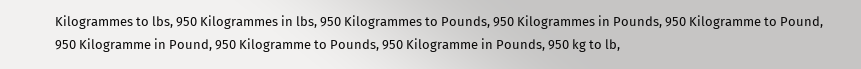Kilogrammes to lbs, 950 Kilogrammes in lbs, 950 Kilogrammes to Pounds, 950 Kilogrammes in Pounds, 950 Kilogramme to Pound, 950 Kilogramme in Pound, 950 Kilogramme to Pounds, 950 Kilogramme in Pounds, 950 kg to lb,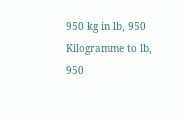950 kg in lb, 950 Kilogramme to lb, 950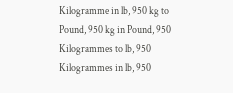Kilogramme in lb, 950 kg to Pound, 950 kg in Pound, 950 Kilogrammes to lb, 950 Kilogrammes in lb, 950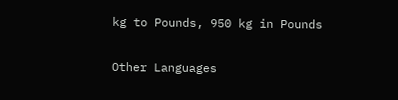kg to Pounds, 950 kg in Pounds

Other Languages